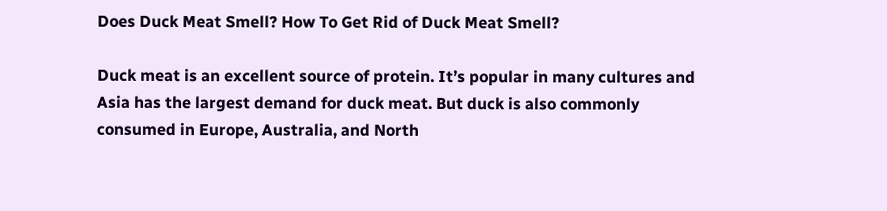Does Duck Meat Smell? How To Get Rid of Duck Meat Smell?

Duck meat is an excellent source of protein. It’s popular in many cultures and Asia has the largest demand for duck meat. But duck is also commonly consumed in Europe, Australia, and North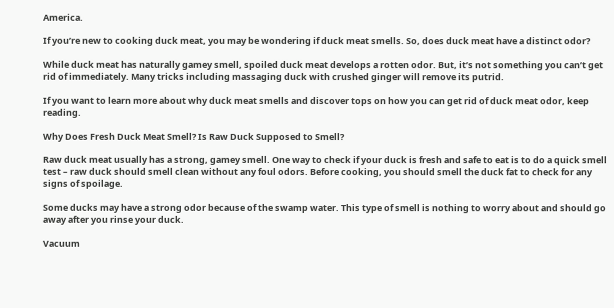America.

If you’re new to cooking duck meat, you may be wondering if duck meat smells. So, does duck meat have a distinct odor?

While duck meat has naturally gamey smell, spoiled duck meat develops a rotten odor. But, it’s not something you can’t get rid of immediately. Many tricks including massaging duck with crushed ginger will remove its putrid.

If you want to learn more about why duck meat smells and discover tops on how you can get rid of duck meat odor, keep reading.

Why Does Fresh Duck Meat Smell? Is Raw Duck Supposed to Smell?

Raw duck meat usually has a strong, gamey smell. One way to check if your duck is fresh and safe to eat is to do a quick smell test – raw duck should smell clean without any foul odors. Before cooking, you should smell the duck fat to check for any signs of spoilage.

Some ducks may have a strong odor because of the swamp water. This type of smell is nothing to worry about and should go away after you rinse your duck.

Vacuum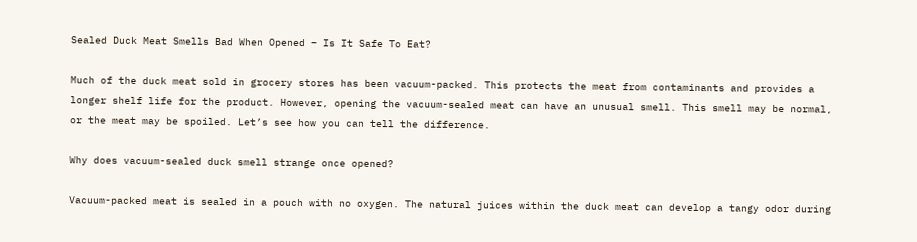Sealed Duck Meat Smells Bad When Opened – Is It Safe To Eat?

Much of the duck meat sold in grocery stores has been vacuum-packed. This protects the meat from contaminants and provides a longer shelf life for the product. However, opening the vacuum-sealed meat can have an unusual smell. This smell may be normal, or the meat may be spoiled. Let’s see how you can tell the difference.

Why does vacuum-sealed duck smell strange once opened?

Vacuum-packed meat is sealed in a pouch with no oxygen. The natural juices within the duck meat can develop a tangy odor during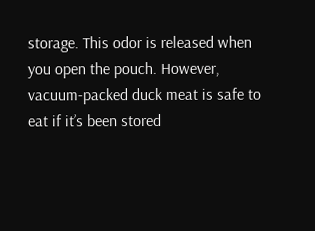storage. This odor is released when you open the pouch. However, vacuum-packed duck meat is safe to eat if it’s been stored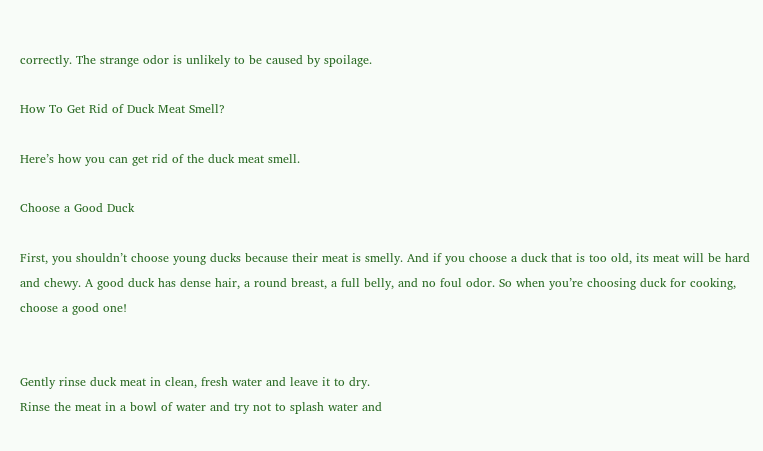correctly. The strange odor is unlikely to be caused by spoilage.

How To Get Rid of Duck Meat Smell?

Here’s how you can get rid of the duck meat smell.

Choose a Good Duck

First, you shouldn’t choose young ducks because their meat is smelly. And if you choose a duck that is too old, its meat will be hard and chewy. A good duck has dense hair, a round breast, a full belly, and no foul odor. So when you’re choosing duck for cooking, choose a good one!


Gently rinse duck meat in clean, fresh water and leave it to dry.
Rinse the meat in a bowl of water and try not to splash water and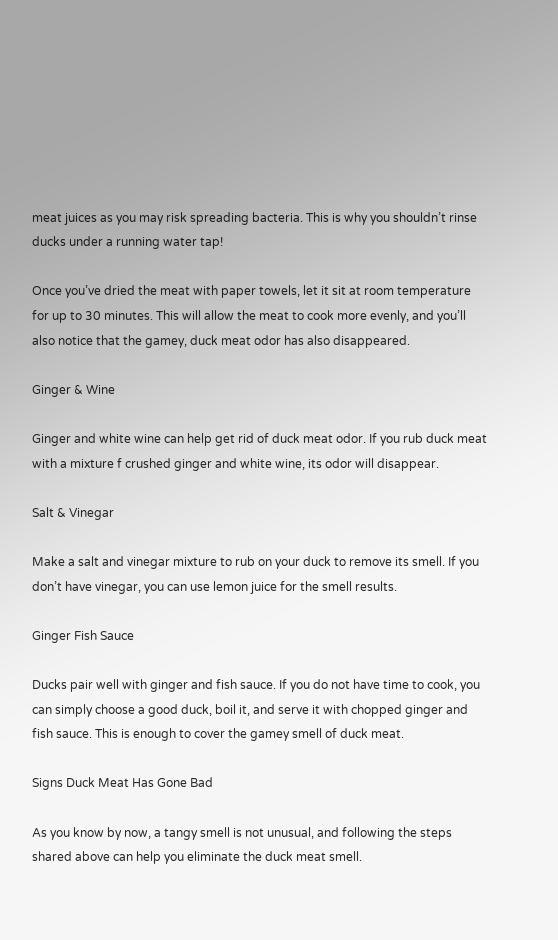meat juices as you may risk spreading bacteria. This is why you shouldn’t rinse ducks under a running water tap!

Once you’ve dried the meat with paper towels, let it sit at room temperature for up to 30 minutes. This will allow the meat to cook more evenly, and you’ll also notice that the gamey, duck meat odor has also disappeared.

Ginger & Wine

Ginger and white wine can help get rid of duck meat odor. If you rub duck meat with a mixture f crushed ginger and white wine, its odor will disappear.

Salt & Vinegar

Make a salt and vinegar mixture to rub on your duck to remove its smell. If you don’t have vinegar, you can use lemon juice for the smell results.

Ginger Fish Sauce

Ducks pair well with ginger and fish sauce. If you do not have time to cook, you can simply choose a good duck, boil it, and serve it with chopped ginger and fish sauce. This is enough to cover the gamey smell of duck meat.

Signs Duck Meat Has Gone Bad

As you know by now, a tangy smell is not unusual, and following the steps shared above can help you eliminate the duck meat smell.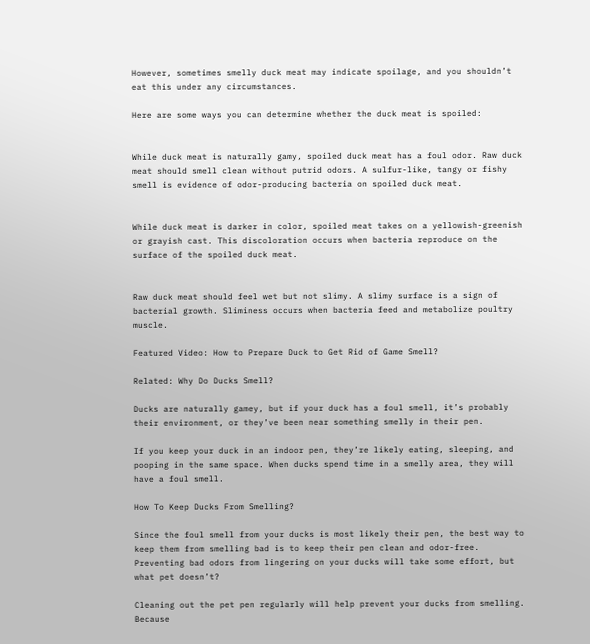However, sometimes smelly duck meat may indicate spoilage, and you shouldn’t eat this under any circumstances.

Here are some ways you can determine whether the duck meat is spoiled:


While duck meat is naturally gamy, spoiled duck meat has a foul odor. Raw duck meat should smell clean without putrid odors. A sulfur-like, tangy or fishy smell is evidence of odor-producing bacteria on spoiled duck meat.


While duck meat is darker in color, spoiled meat takes on a yellowish-greenish or grayish cast. This discoloration occurs when bacteria reproduce on the surface of the spoiled duck meat.


Raw duck meat should feel wet but not slimy. A slimy surface is a sign of bacterial growth. Sliminess occurs when bacteria feed and metabolize poultry muscle.

Featured Video: How to Prepare Duck to Get Rid of Game Smell?

Related: Why Do Ducks Smell?

Ducks are naturally gamey, but if your duck has a foul smell, it’s probably their environment, or they’ve been near something smelly in their pen.

If you keep your duck in an indoor pen, they’re likely eating, sleeping, and pooping in the same space. When ducks spend time in a smelly area, they will have a foul smell.

How To Keep Ducks From Smelling?

Since the foul smell from your ducks is most likely their pen, the best way to keep them from smelling bad is to keep their pen clean and odor-free. Preventing bad odors from lingering on your ducks will take some effort, but what pet doesn’t?

Cleaning out the pet pen regularly will help prevent your ducks from smelling. Because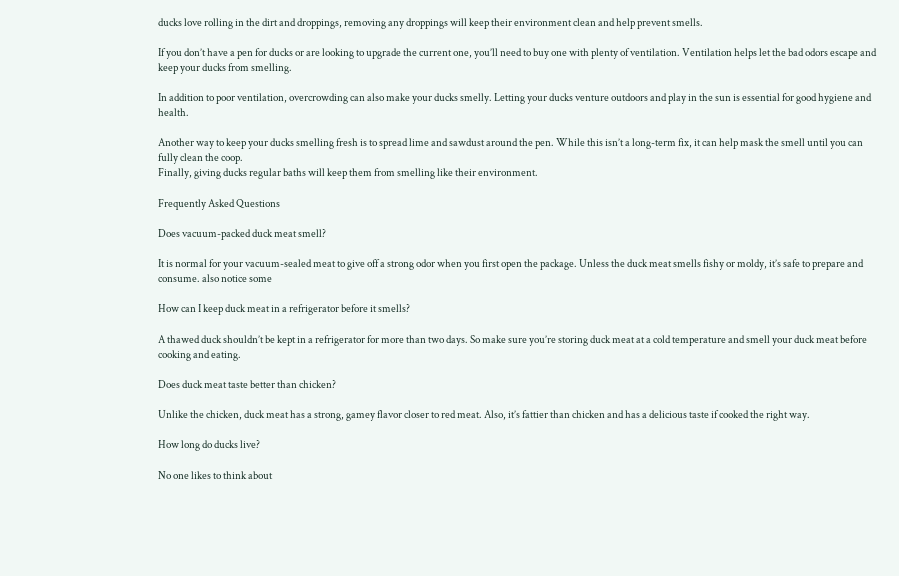ducks love rolling in the dirt and droppings, removing any droppings will keep their environment clean and help prevent smells.

If you don’t have a pen for ducks or are looking to upgrade the current one, you’ll need to buy one with plenty of ventilation. Ventilation helps let the bad odors escape and keep your ducks from smelling.

In addition to poor ventilation, overcrowding can also make your ducks smelly. Letting your ducks venture outdoors and play in the sun is essential for good hygiene and health.

Another way to keep your ducks smelling fresh is to spread lime and sawdust around the pen. While this isn’t a long-term fix, it can help mask the smell until you can fully clean the coop.
Finally, giving ducks regular baths will keep them from smelling like their environment.

Frequently Asked Questions

Does vacuum-packed duck meat smell?

It is normal for your vacuum-sealed meat to give off a strong odor when you first open the package. Unless the duck meat smells fishy or moldy, it’s safe to prepare and consume. also notice some

How can I keep duck meat in a refrigerator before it smells?

A thawed duck shouldn’t be kept in a refrigerator for more than two days. So make sure you’re storing duck meat at a cold temperature and smell your duck meat before cooking and eating.

Does duck meat taste better than chicken?

Unlike the chicken, duck meat has a strong, gamey flavor closer to red meat. Also, it’s fattier than chicken and has a delicious taste if cooked the right way.

How long do ducks live?

No one likes to think about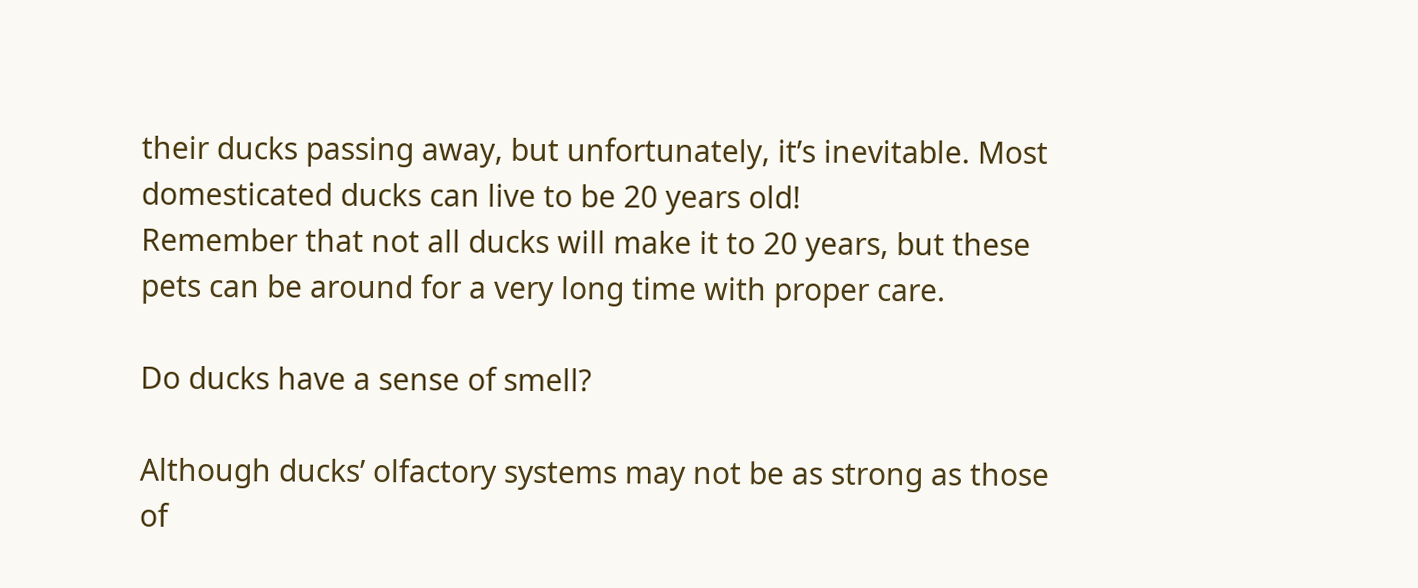their ducks passing away, but unfortunately, it’s inevitable. Most domesticated ducks can live to be 20 years old!
Remember that not all ducks will make it to 20 years, but these pets can be around for a very long time with proper care.

Do ducks have a sense of smell?

Although ducks’ olfactory systems may not be as strong as those of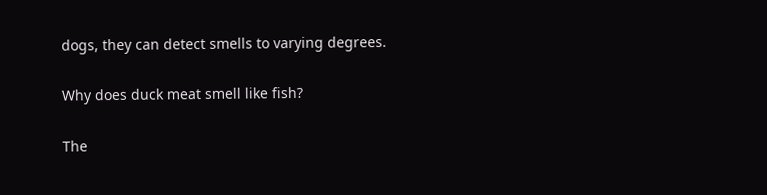dogs, they can detect smells to varying degrees.

Why does duck meat smell like fish?

The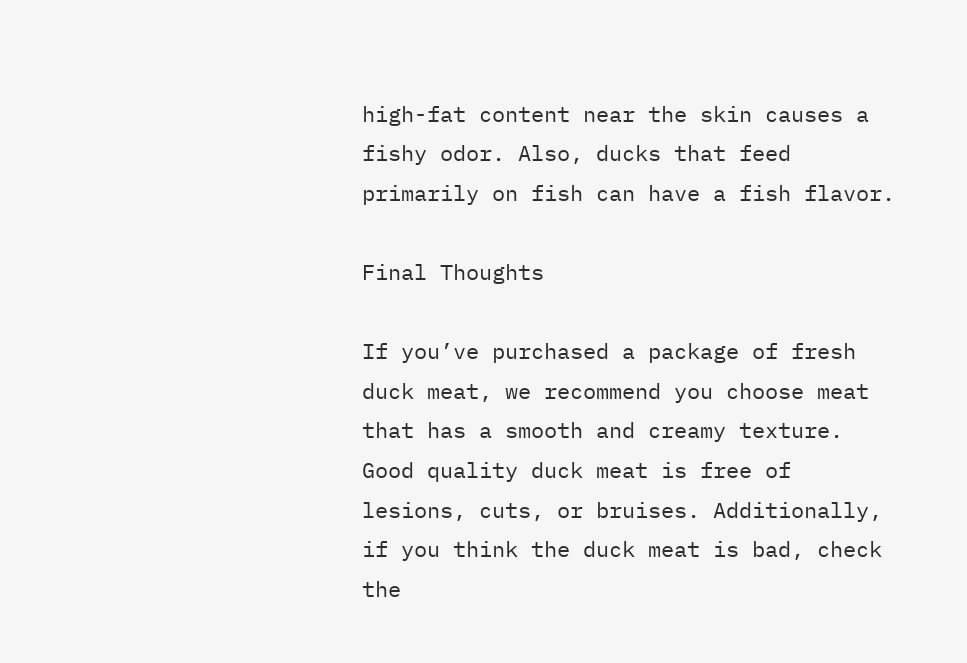high-fat content near the skin causes a fishy odor. Also, ducks that feed primarily on fish can have a fish flavor.

Final Thoughts

If you’ve purchased a package of fresh duck meat, we recommend you choose meat that has a smooth and creamy texture. Good quality duck meat is free of lesions, cuts, or bruises. Additionally, if you think the duck meat is bad, check the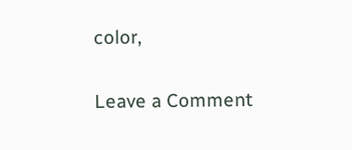color,

Leave a Comment